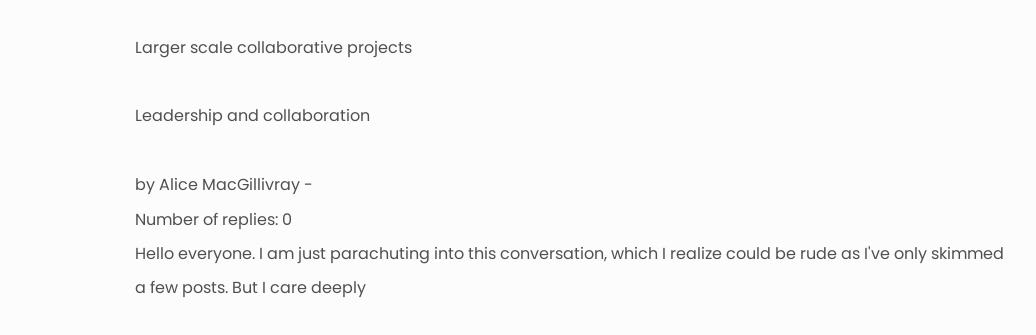Larger scale collaborative projects

Leadership and collaboration

by Alice MacGillivray -
Number of replies: 0
Hello everyone. I am just parachuting into this conversation, which I realize could be rude as I've only skimmed a few posts. But I care deeply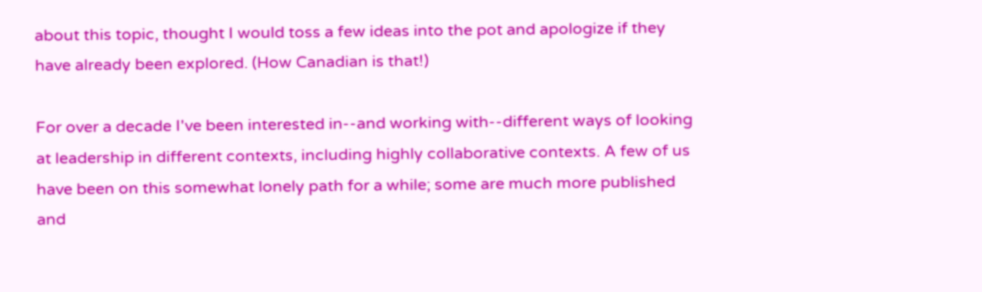about this topic, thought I would toss a few ideas into the pot and apologize if they have already been explored. (How Canadian is that!)

For over a decade I've been interested in--and working with--different ways of looking at leadership in different contexts, including highly collaborative contexts. A few of us have been on this somewhat lonely path for a while; some are much more published and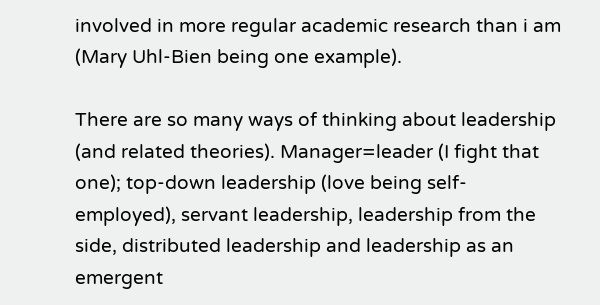involved in more regular academic research than i am (Mary Uhl-Bien being one example).

There are so many ways of thinking about leadership (and related theories). Manager=leader (I fight that one); top-down leadership (love being self-employed), servant leadership, leadership from the side, distributed leadership and leadership as an emergent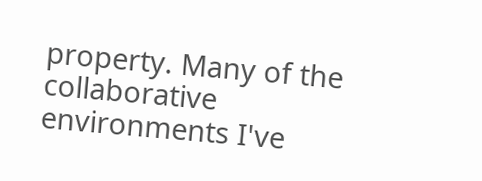property. Many of the collaborative environments I've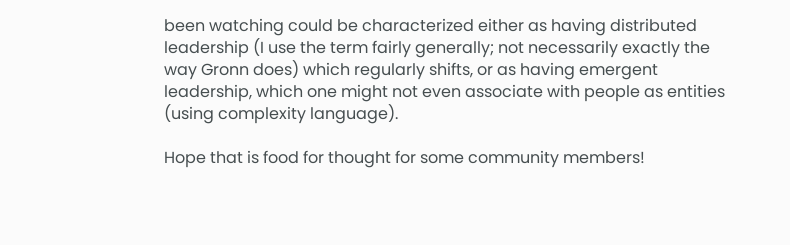been watching could be characterized either as having distributed leadership (I use the term fairly generally; not necessarily exactly the way Gronn does) which regularly shifts, or as having emergent leadership, which one might not even associate with people as entities (using complexity language).

Hope that is food for thought for some community members!